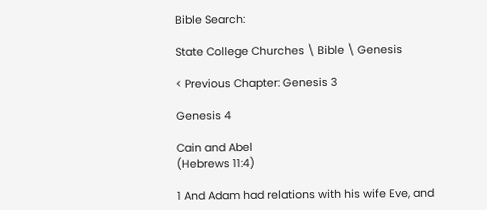Bible Search:

State College Churches \ Bible \ Genesis

< Previous Chapter: Genesis 3

Genesis 4

Cain and Abel
(Hebrews 11:4)

1 And Adam had relations with his wife Eve, and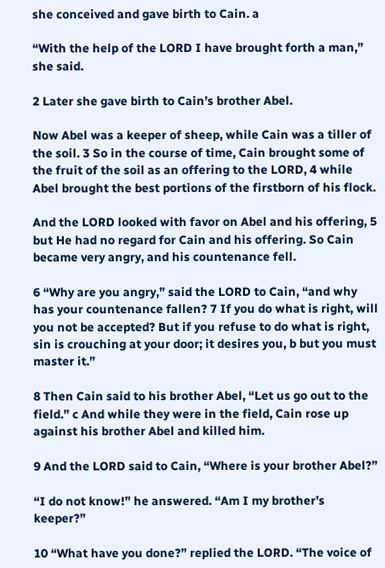she conceived and gave birth to Cain. a

“With the help of the LORD I have brought forth a man,” she said.

2 Later she gave birth to Cain’s brother Abel.

Now Abel was a keeper of sheep, while Cain was a tiller of the soil. 3 So in the course of time, Cain brought some of the fruit of the soil as an offering to the LORD, 4 while Abel brought the best portions of the firstborn of his flock.

And the LORD looked with favor on Abel and his offering, 5 but He had no regard for Cain and his offering. So Cain became very angry, and his countenance fell.

6 “Why are you angry,” said the LORD to Cain, “and why has your countenance fallen? 7 If you do what is right, will you not be accepted? But if you refuse to do what is right, sin is crouching at your door; it desires you, b but you must master it.”

8 Then Cain said to his brother Abel, “Let us go out to the field.” c And while they were in the field, Cain rose up against his brother Abel and killed him.

9 And the LORD said to Cain, “Where is your brother Abel?”

“I do not know!” he answered. “Am I my brother’s keeper?”

10 “What have you done?” replied the LORD. “The voice of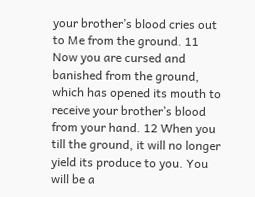your brother’s blood cries out to Me from the ground. 11 Now you are cursed and banished from the ground, which has opened its mouth to receive your brother’s blood from your hand. 12 When you till the ground, it will no longer yield its produce to you. You will be a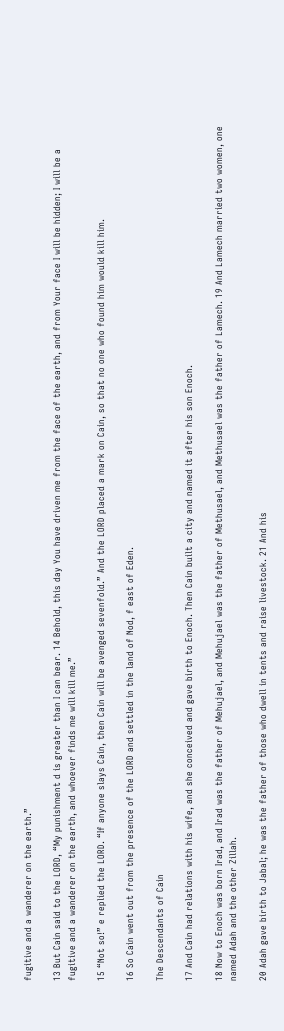fugitive and a wanderer on the earth.”

13 But Cain said to the LORD, “My punishment d is greater than I can bear. 14 Behold, this day You have driven me from the face of the earth, and from Your face I will be hidden; I will be a fugitive and a wanderer on the earth, and whoever finds me will kill me.”

15 “Not so!” e replied the LORD. “If anyone slays Cain, then Cain will be avenged sevenfold.” And the LORD placed a mark on Cain, so that no one who found him would kill him.

16 So Cain went out from the presence of the LORD and settled in the land of Nod, f east of Eden.

The Descendants of Cain

17 And Cain had relations with his wife, and she conceived and gave birth to Enoch. Then Cain built a city and named it after his son Enoch.

18 Now to Enoch was born Irad, and Irad was the father of Mehujael, and Mehujael was the father of Methusael, and Methusael was the father of Lamech. 19 And Lamech married two women, one named Adah and the other Zillah.

20 Adah gave birth to Jabal; he was the father of those who dwell in tents and raise livestock. 21 And his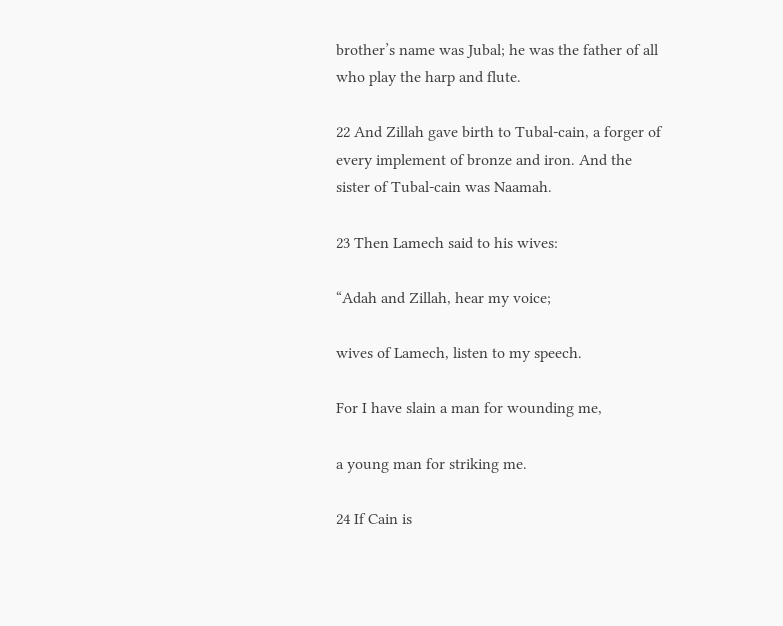brother’s name was Jubal; he was the father of all who play the harp and flute.

22 And Zillah gave birth to Tubal-cain, a forger of every implement of bronze and iron. And the sister of Tubal-cain was Naamah.

23 Then Lamech said to his wives:

“Adah and Zillah, hear my voice;

wives of Lamech, listen to my speech.

For I have slain a man for wounding me,

a young man for striking me.

24 If Cain is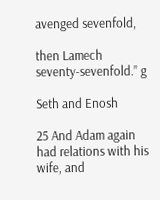avenged sevenfold,

then Lamech seventy-sevenfold.” g

Seth and Enosh

25 And Adam again had relations with his wife, and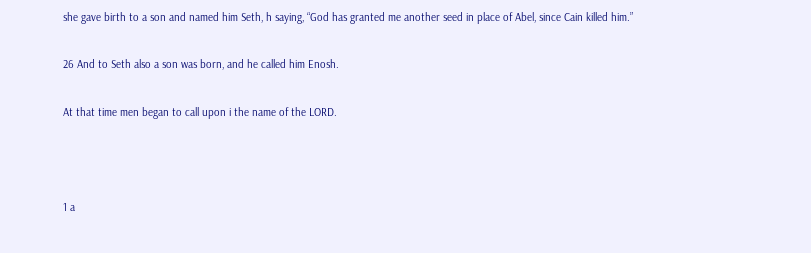she gave birth to a son and named him Seth, h saying, “God has granted me another seed in place of Abel, since Cain killed him.”

26 And to Seth also a son was born, and he called him Enosh.

At that time men began to call upon i the name of the LORD.



1 a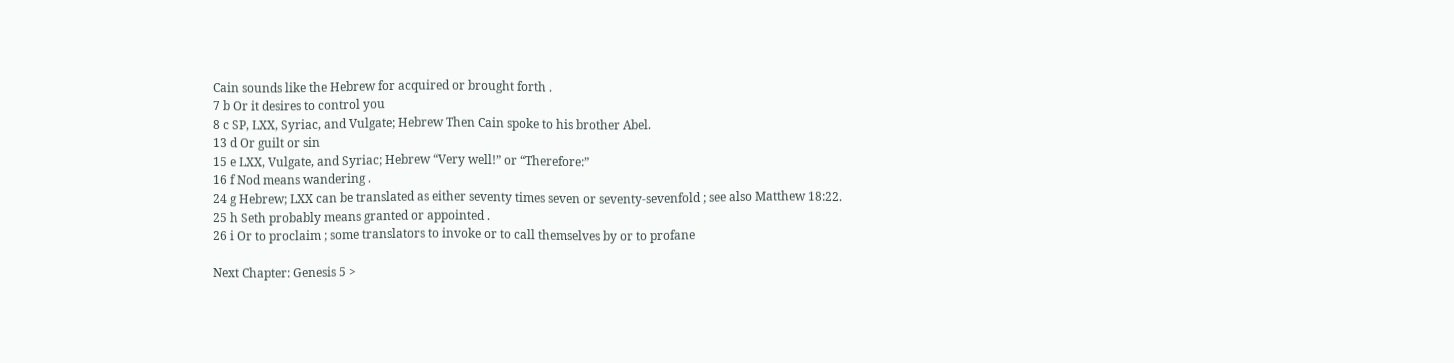Cain sounds like the Hebrew for acquired or brought forth .
7 b Or it desires to control you
8 c SP, LXX, Syriac, and Vulgate; Hebrew Then Cain spoke to his brother Abel.
13 d Or guilt or sin
15 e LXX, Vulgate, and Syriac; Hebrew “Very well!” or “Therefore:”
16 f Nod means wandering .
24 g Hebrew; LXX can be translated as either seventy times seven or seventy-sevenfold ; see also Matthew 18:22.
25 h Seth probably means granted or appointed .
26 i Or to proclaim ; some translators to invoke or to call themselves by or to profane

Next Chapter: Genesis 5 >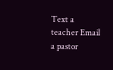Text a teacher Email a pastor